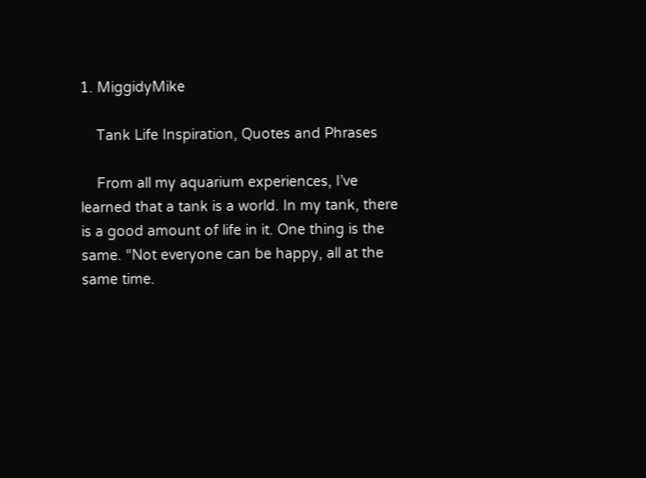1. MiggidyMike

    Tank Life Inspiration, Quotes and Phrases

    From all my aquarium experiences, I’ve learned that a tank is a world. In my tank, there is a good amount of life in it. One thing is the same. “Not everyone can be happy, all at the same time.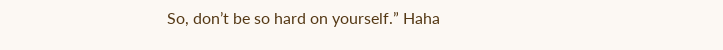So, don’t be so hard on yourself.” Haha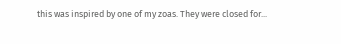this was inspired by one of my zoas. They were closed for...